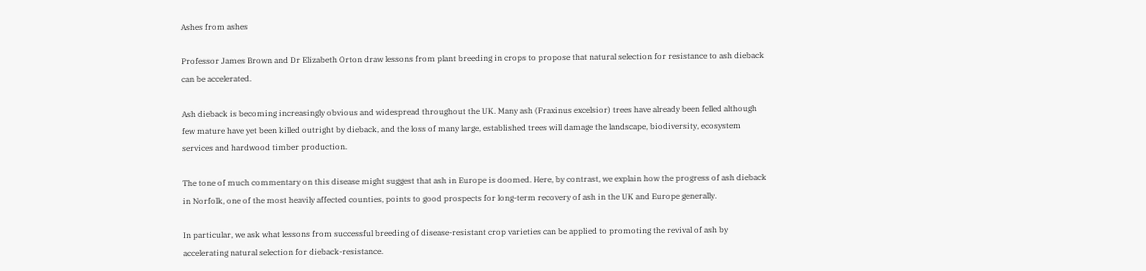Ashes from ashes

Professor James Brown and Dr Elizabeth Orton draw lessons from plant breeding in crops to propose that natural selection for resistance to ash dieback can be accelerated.

Ash dieback is becoming increasingly obvious and widespread throughout the UK. Many ash (Fraxinus excelsior) trees have already been felled although few mature have yet been killed outright by dieback, and the loss of many large, established trees will damage the landscape, biodiversity, ecosystem services and hardwood timber production.

The tone of much commentary on this disease might suggest that ash in Europe is doomed. Here, by contrast, we explain how the progress of ash dieback in Norfolk, one of the most heavily affected counties, points to good prospects for long-term recovery of ash in the UK and Europe generally.

In particular, we ask what lessons from successful breeding of disease-resistant crop varieties can be applied to promoting the revival of ash by accelerating natural selection for dieback-resistance.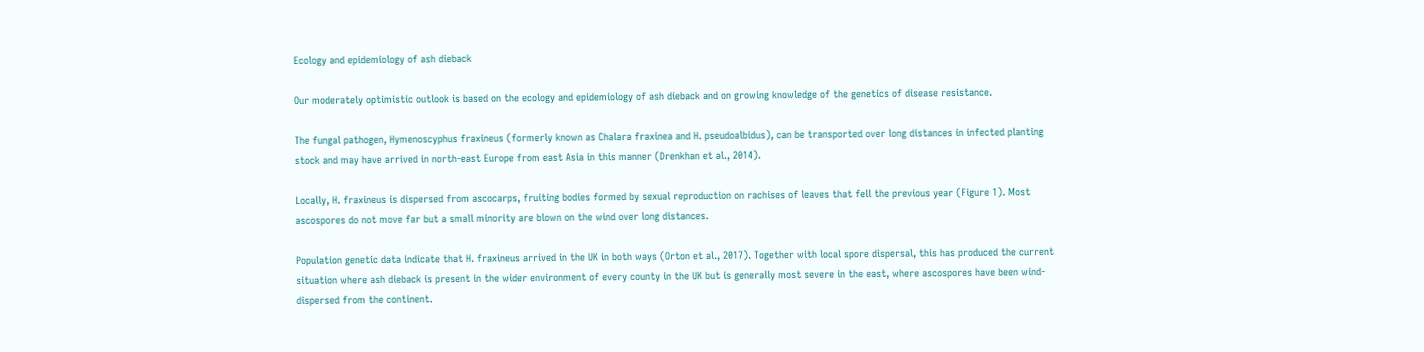Ecology and epidemiology of ash dieback

Our moderately optimistic outlook is based on the ecology and epidemiology of ash dieback and on growing knowledge of the genetics of disease resistance.

The fungal pathogen, Hymenoscyphus fraxineus (formerly known as Chalara fraxinea and H. pseudoalbidus), can be transported over long distances in infected planting stock and may have arrived in north-east Europe from east Asia in this manner (Drenkhan et al., 2014).

Locally, H. fraxineus is dispersed from ascocarps, fruiting bodies formed by sexual reproduction on rachises of leaves that fell the previous year (Figure 1). Most ascospores do not move far but a small minority are blown on the wind over long distances.

Population genetic data indicate that H. fraxineus arrived in the UK in both ways (Orton et al., 2017). Together with local spore dispersal, this has produced the current situation where ash dieback is present in the wider environment of every county in the UK but is generally most severe in the east, where ascospores have been wind-dispersed from the continent.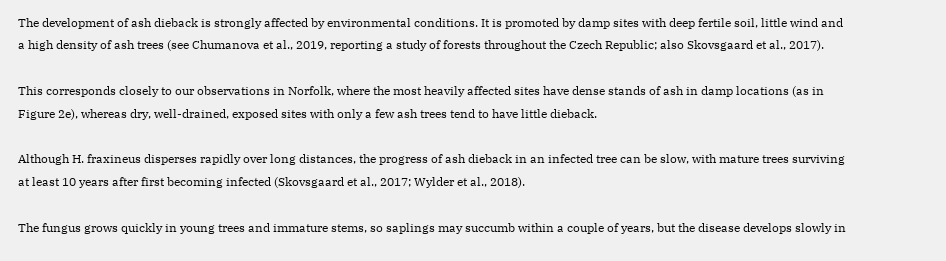The development of ash dieback is strongly affected by environmental conditions. It is promoted by damp sites with deep fertile soil, little wind and a high density of ash trees (see Chumanova et al., 2019, reporting a study of forests throughout the Czech Republic; also Skovsgaard et al., 2017).

This corresponds closely to our observations in Norfolk, where the most heavily affected sites have dense stands of ash in damp locations (as in Figure 2e), whereas dry, well-drained, exposed sites with only a few ash trees tend to have little dieback.

Although H. fraxineus disperses rapidly over long distances, the progress of ash dieback in an infected tree can be slow, with mature trees surviving at least 10 years after first becoming infected (Skovsgaard et al., 2017; Wylder et al., 2018).

The fungus grows quickly in young trees and immature stems, so saplings may succumb within a couple of years, but the disease develops slowly in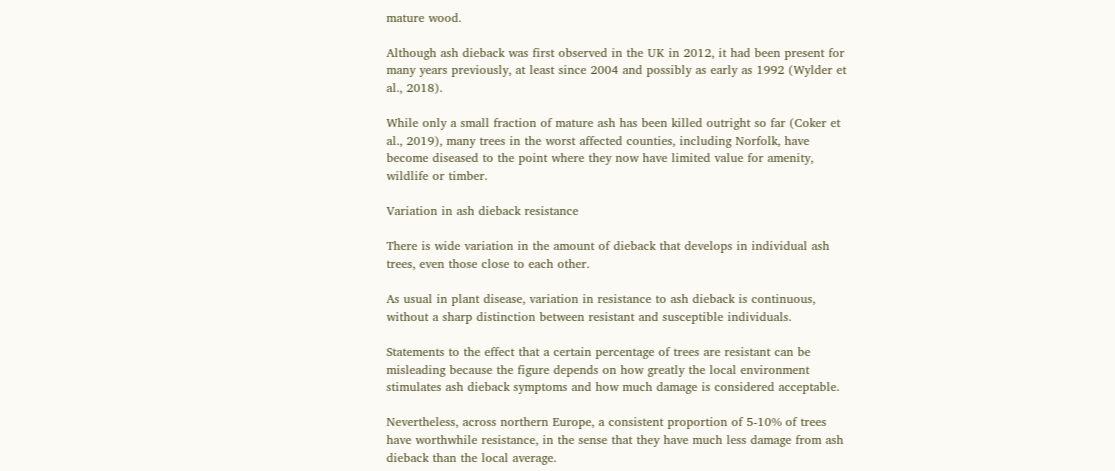mature wood.

Although ash dieback was first observed in the UK in 2012, it had been present for many years previously, at least since 2004 and possibly as early as 1992 (Wylder et al., 2018).

While only a small fraction of mature ash has been killed outright so far (Coker et al., 2019), many trees in the worst affected counties, including Norfolk, have become diseased to the point where they now have limited value for amenity, wildlife or timber.

Variation in ash dieback resistance

There is wide variation in the amount of dieback that develops in individual ash trees, even those close to each other.

As usual in plant disease, variation in resistance to ash dieback is continuous, without a sharp distinction between resistant and susceptible individuals.

Statements to the effect that a certain percentage of trees are resistant can be misleading because the figure depends on how greatly the local environment stimulates ash dieback symptoms and how much damage is considered acceptable.

Nevertheless, across northern Europe, a consistent proportion of 5-10% of trees have worthwhile resistance, in the sense that they have much less damage from ash dieback than the local average.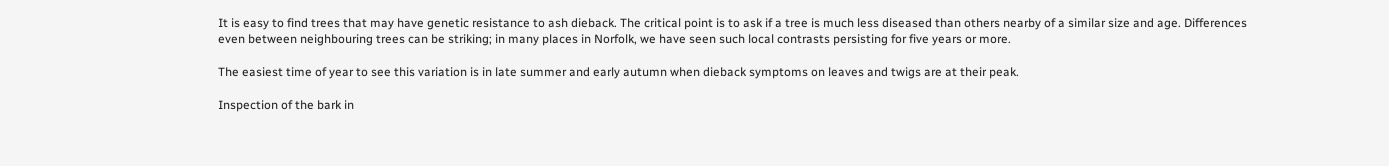It is easy to find trees that may have genetic resistance to ash dieback. The critical point is to ask if a tree is much less diseased than others nearby of a similar size and age. Differences even between neighbouring trees can be striking; in many places in Norfolk, we have seen such local contrasts persisting for five years or more.

The easiest time of year to see this variation is in late summer and early autumn when dieback symptoms on leaves and twigs are at their peak.

Inspection of the bark in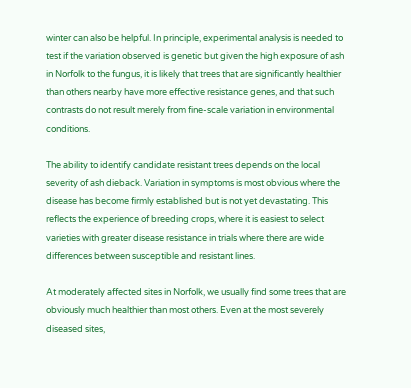winter can also be helpful. In principle, experimental analysis is needed to test if the variation observed is genetic but given the high exposure of ash in Norfolk to the fungus, it is likely that trees that are significantly healthier than others nearby have more effective resistance genes, and that such contrasts do not result merely from fine-scale variation in environmental conditions.

The ability to identify candidate resistant trees depends on the local severity of ash dieback. Variation in symptoms is most obvious where the disease has become firmly established but is not yet devastating. This reflects the experience of breeding crops, where it is easiest to select varieties with greater disease resistance in trials where there are wide differences between susceptible and resistant lines.

At moderately affected sites in Norfolk, we usually find some trees that are obviously much healthier than most others. Even at the most severely diseased sites,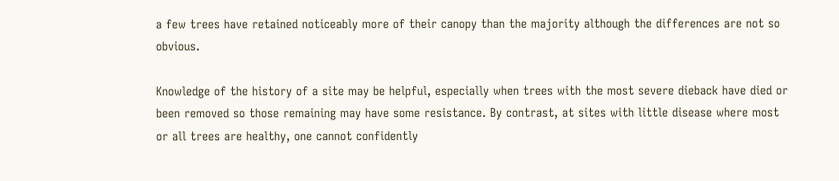a few trees have retained noticeably more of their canopy than the majority although the differences are not so obvious.

Knowledge of the history of a site may be helpful, especially when trees with the most severe dieback have died or been removed so those remaining may have some resistance. By contrast, at sites with little disease where most or all trees are healthy, one cannot confidently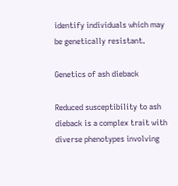identify individuals which may be genetically resistant.

Genetics of ash dieback

Reduced susceptibility to ash dieback is a complex trait with diverse phenotypes involving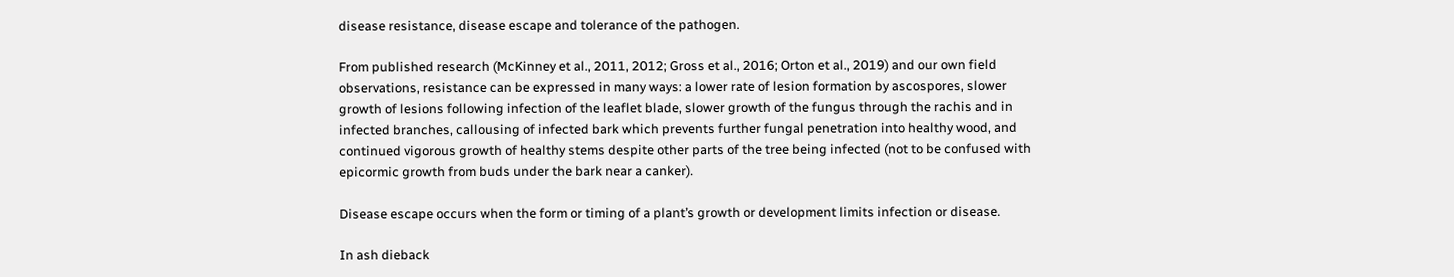disease resistance, disease escape and tolerance of the pathogen.

From published research (McKinney et al., 2011, 2012; Gross et al., 2016; Orton et al., 2019) and our own field observations, resistance can be expressed in many ways: a lower rate of lesion formation by ascospores, slower growth of lesions following infection of the leaflet blade, slower growth of the fungus through the rachis and in infected branches, callousing of infected bark which prevents further fungal penetration into healthy wood, and continued vigorous growth of healthy stems despite other parts of the tree being infected (not to be confused with epicormic growth from buds under the bark near a canker).

Disease escape occurs when the form or timing of a plant’s growth or development limits infection or disease.

In ash dieback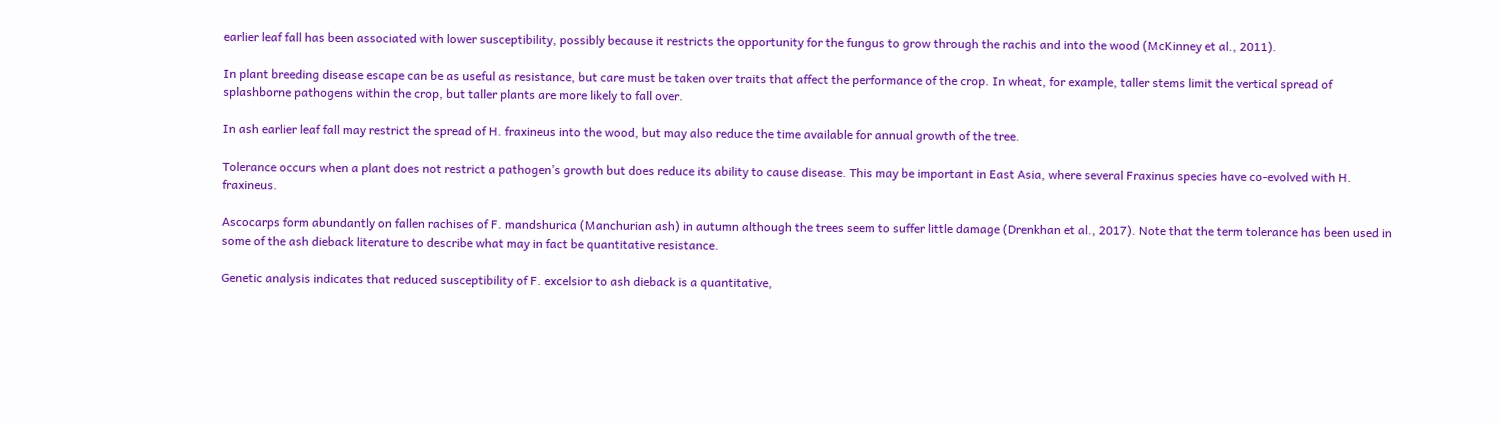earlier leaf fall has been associated with lower susceptibility, possibly because it restricts the opportunity for the fungus to grow through the rachis and into the wood (McKinney et al., 2011).

In plant breeding disease escape can be as useful as resistance, but care must be taken over traits that affect the performance of the crop. In wheat, for example, taller stems limit the vertical spread of splashborne pathogens within the crop, but taller plants are more likely to fall over.

In ash earlier leaf fall may restrict the spread of H. fraxineus into the wood, but may also reduce the time available for annual growth of the tree.

Tolerance occurs when a plant does not restrict a pathogen’s growth but does reduce its ability to cause disease. This may be important in East Asia, where several Fraxinus species have co-evolved with H. fraxineus.

Ascocarps form abundantly on fallen rachises of F. mandshurica (Manchurian ash) in autumn although the trees seem to suffer little damage (Drenkhan et al., 2017). Note that the term tolerance has been used in some of the ash dieback literature to describe what may in fact be quantitative resistance.

Genetic analysis indicates that reduced susceptibility of F. excelsior to ash dieback is a quantitative,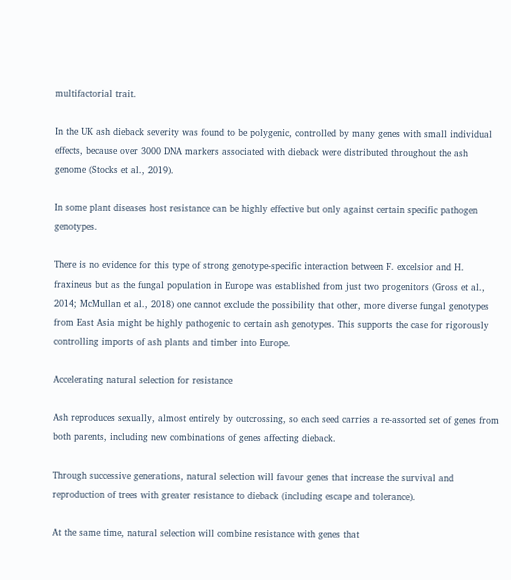multifactorial trait.

In the UK ash dieback severity was found to be polygenic, controlled by many genes with small individual effects, because over 3000 DNA markers associated with dieback were distributed throughout the ash genome (Stocks et al., 2019).

In some plant diseases host resistance can be highly effective but only against certain specific pathogen genotypes.

There is no evidence for this type of strong genotype-specific interaction between F. excelsior and H. fraxineus but as the fungal population in Europe was established from just two progenitors (Gross et al., 2014; McMullan et al., 2018) one cannot exclude the possibility that other, more diverse fungal genotypes from East Asia might be highly pathogenic to certain ash genotypes. This supports the case for rigorously controlling imports of ash plants and timber into Europe.

Accelerating natural selection for resistance

Ash reproduces sexually, almost entirely by outcrossing, so each seed carries a re-assorted set of genes from both parents, including new combinations of genes affecting dieback.

Through successive generations, natural selection will favour genes that increase the survival and reproduction of trees with greater resistance to dieback (including escape and tolerance).

At the same time, natural selection will combine resistance with genes that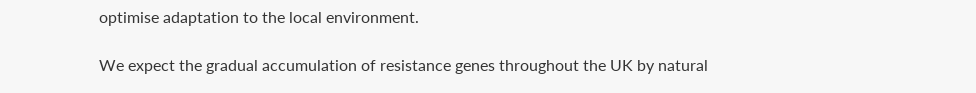optimise adaptation to the local environment.

We expect the gradual accumulation of resistance genes throughout the UK by natural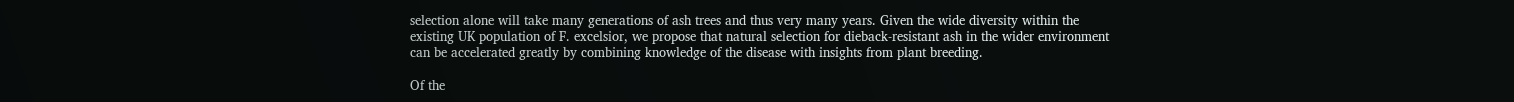selection alone will take many generations of ash trees and thus very many years. Given the wide diversity within the existing UK population of F. excelsior, we propose that natural selection for dieback-resistant ash in the wider environment can be accelerated greatly by combining knowledge of the disease with insights from plant breeding.

Of the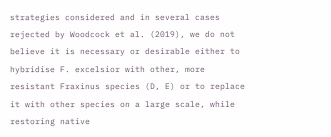strategies considered and in several cases rejected by Woodcock et al. (2019), we do not believe it is necessary or desirable either to hybridise F. excelsior with other, more resistant Fraxinus species (D, E) or to replace it with other species on a large scale, while restoring native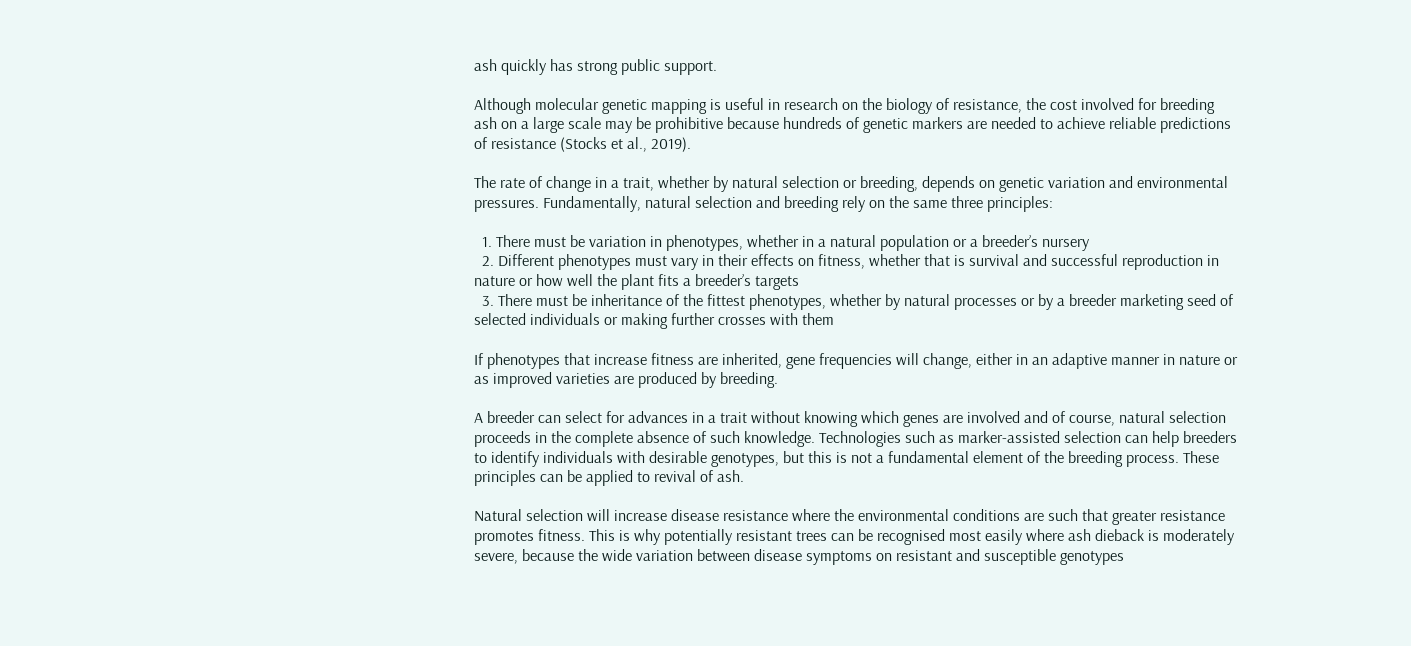ash quickly has strong public support.

Although molecular genetic mapping is useful in research on the biology of resistance, the cost involved for breeding ash on a large scale may be prohibitive because hundreds of genetic markers are needed to achieve reliable predictions of resistance (Stocks et al., 2019).

The rate of change in a trait, whether by natural selection or breeding, depends on genetic variation and environmental pressures. Fundamentally, natural selection and breeding rely on the same three principles:

  1. There must be variation in phenotypes, whether in a natural population or a breeder’s nursery
  2. Different phenotypes must vary in their effects on fitness, whether that is survival and successful reproduction in nature or how well the plant fits a breeder’s targets
  3. There must be inheritance of the fittest phenotypes, whether by natural processes or by a breeder marketing seed of selected individuals or making further crosses with them

If phenotypes that increase fitness are inherited, gene frequencies will change, either in an adaptive manner in nature or as improved varieties are produced by breeding.

A breeder can select for advances in a trait without knowing which genes are involved and of course, natural selection proceeds in the complete absence of such knowledge. Technologies such as marker-assisted selection can help breeders to identify individuals with desirable genotypes, but this is not a fundamental element of the breeding process. These principles can be applied to revival of ash.

Natural selection will increase disease resistance where the environmental conditions are such that greater resistance promotes fitness. This is why potentially resistant trees can be recognised most easily where ash dieback is moderately severe, because the wide variation between disease symptoms on resistant and susceptible genotypes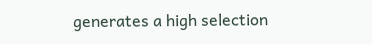generates a high selection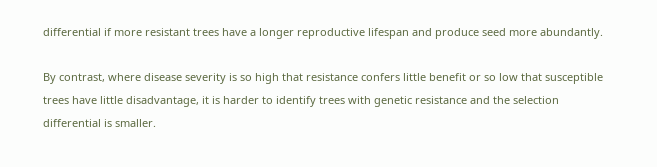differential if more resistant trees have a longer reproductive lifespan and produce seed more abundantly.

By contrast, where disease severity is so high that resistance confers little benefit or so low that susceptible trees have little disadvantage, it is harder to identify trees with genetic resistance and the selection differential is smaller.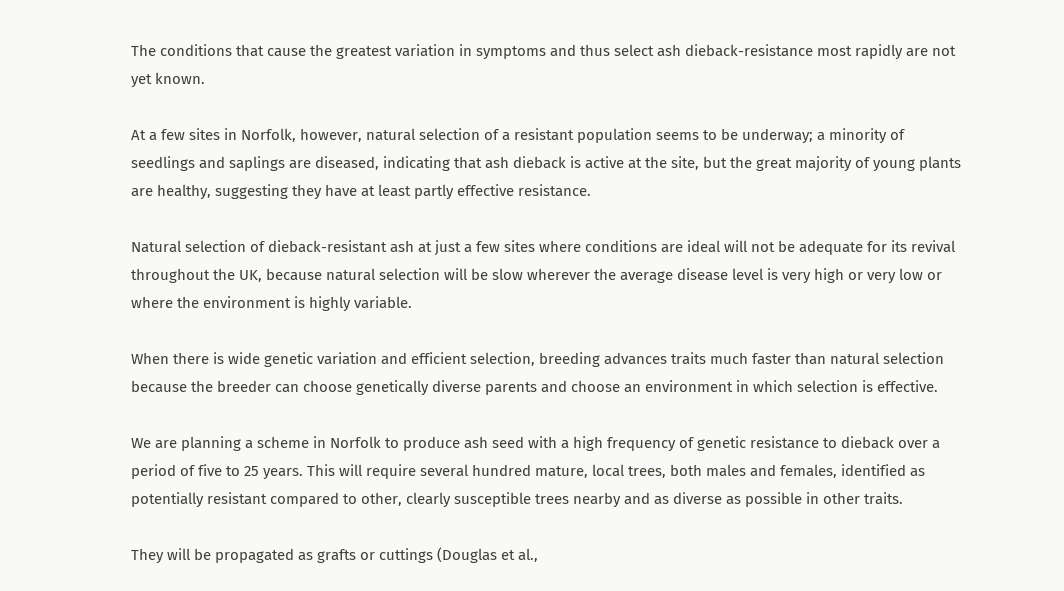The conditions that cause the greatest variation in symptoms and thus select ash dieback-resistance most rapidly are not yet known.

At a few sites in Norfolk, however, natural selection of a resistant population seems to be underway; a minority of seedlings and saplings are diseased, indicating that ash dieback is active at the site, but the great majority of young plants are healthy, suggesting they have at least partly effective resistance.

Natural selection of dieback-resistant ash at just a few sites where conditions are ideal will not be adequate for its revival throughout the UK, because natural selection will be slow wherever the average disease level is very high or very low or where the environment is highly variable.

When there is wide genetic variation and efficient selection, breeding advances traits much faster than natural selection because the breeder can choose genetically diverse parents and choose an environment in which selection is effective.

We are planning a scheme in Norfolk to produce ash seed with a high frequency of genetic resistance to dieback over a period of five to 25 years. This will require several hundred mature, local trees, both males and females, identified as potentially resistant compared to other, clearly susceptible trees nearby and as diverse as possible in other traits.

They will be propagated as grafts or cuttings (Douglas et al.,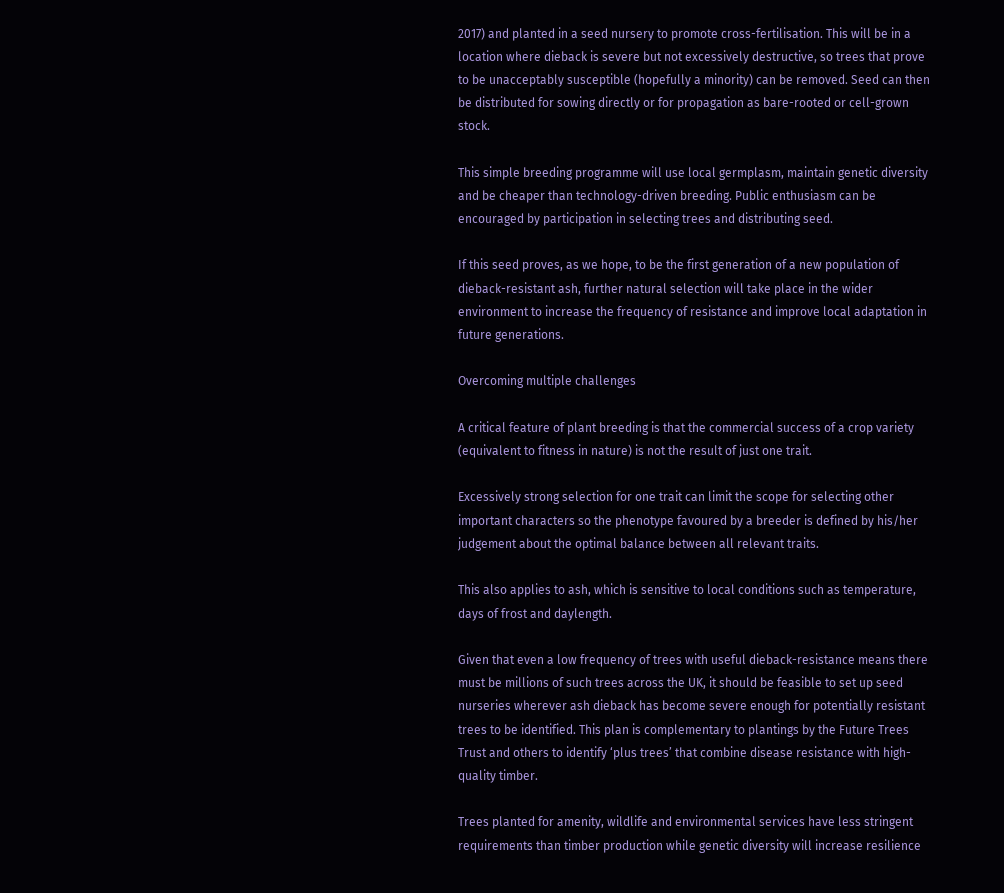2017) and planted in a seed nursery to promote cross-fertilisation. This will be in a location where dieback is severe but not excessively destructive, so trees that prove to be unacceptably susceptible (hopefully a minority) can be removed. Seed can then be distributed for sowing directly or for propagation as bare-rooted or cell-grown stock.

This simple breeding programme will use local germplasm, maintain genetic diversity and be cheaper than technology-driven breeding. Public enthusiasm can be encouraged by participation in selecting trees and distributing seed.

If this seed proves, as we hope, to be the first generation of a new population of dieback-resistant ash, further natural selection will take place in the wider environment to increase the frequency of resistance and improve local adaptation in future generations.

Overcoming multiple challenges

A critical feature of plant breeding is that the commercial success of a crop variety (equivalent to fitness in nature) is not the result of just one trait.

Excessively strong selection for one trait can limit the scope for selecting other important characters so the phenotype favoured by a breeder is defined by his/her judgement about the optimal balance between all relevant traits.

This also applies to ash, which is sensitive to local conditions such as temperature, days of frost and daylength.

Given that even a low frequency of trees with useful dieback-resistance means there must be millions of such trees across the UK, it should be feasible to set up seed nurseries wherever ash dieback has become severe enough for potentially resistant trees to be identified. This plan is complementary to plantings by the Future Trees Trust and others to identify ‘plus trees’ that combine disease resistance with high-quality timber.

Trees planted for amenity, wildlife and environmental services have less stringent requirements than timber production while genetic diversity will increase resilience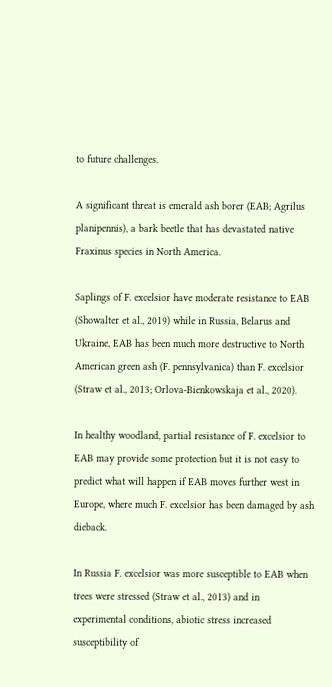to future challenges.

A significant threat is emerald ash borer (EAB; Agrilus planipennis), a bark beetle that has devastated native Fraxinus species in North America.

Saplings of F. excelsior have moderate resistance to EAB (Showalter et al., 2019) while in Russia, Belarus and Ukraine, EAB has been much more destructive to North American green ash (F. pennsylvanica) than F. excelsior (Straw et al., 2013; Orlova-Bienkowskaja et al., 2020).

In healthy woodland, partial resistance of F. excelsior to EAB may provide some protection but it is not easy to predict what will happen if EAB moves further west in Europe, where much F. excelsior has been damaged by ash dieback.

In Russia F. excelsior was more susceptible to EAB when trees were stressed (Straw et al., 2013) and in experimental conditions, abiotic stress increased susceptibility of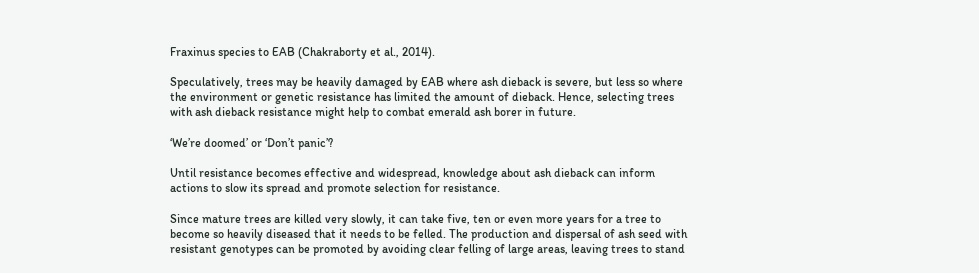Fraxinus species to EAB (Chakraborty et al., 2014).

Speculatively, trees may be heavily damaged by EAB where ash dieback is severe, but less so where the environment or genetic resistance has limited the amount of dieback. Hence, selecting trees with ash dieback resistance might help to combat emerald ash borer in future.

‘We’re doomed’ or ‘Don’t panic’?

Until resistance becomes effective and widespread, knowledge about ash dieback can inform actions to slow its spread and promote selection for resistance.

Since mature trees are killed very slowly, it can take five, ten or even more years for a tree to become so heavily diseased that it needs to be felled. The production and dispersal of ash seed with resistant genotypes can be promoted by avoiding clear felling of large areas, leaving trees to stand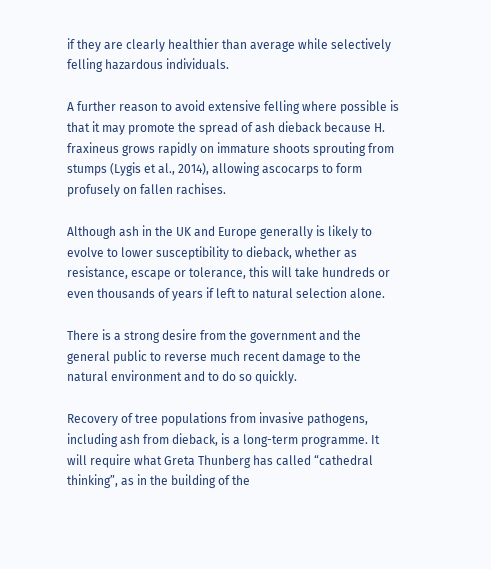if they are clearly healthier than average while selectively felling hazardous individuals.

A further reason to avoid extensive felling where possible is that it may promote the spread of ash dieback because H. fraxineus grows rapidly on immature shoots sprouting from stumps (Lygis et al., 2014), allowing ascocarps to form profusely on fallen rachises.

Although ash in the UK and Europe generally is likely to evolve to lower susceptibility to dieback, whether as resistance, escape or tolerance, this will take hundreds or even thousands of years if left to natural selection alone.

There is a strong desire from the government and the general public to reverse much recent damage to the natural environment and to do so quickly.

Recovery of tree populations from invasive pathogens, including ash from dieback, is a long-term programme. It will require what Greta Thunberg has called “cathedral thinking”, as in the building of the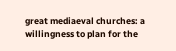great mediaeval churches: a willingness to plan for the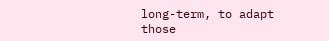long-term, to adapt those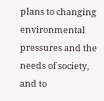plans to changing environmental pressures and the needs of society, and to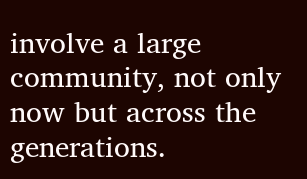involve a large community, not only now but across the generations.